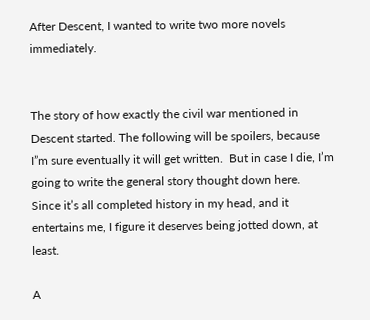After Descent, I wanted to write two more novels immediately.


The story of how exactly the civil war mentioned in Descent started. The following will be spoilers, because I”m sure eventually it will get written.  But in case I die, I’m going to write the general story thought down here.  Since it’s all completed history in my head, and it entertains me, I figure it deserves being jotted down, at least.

A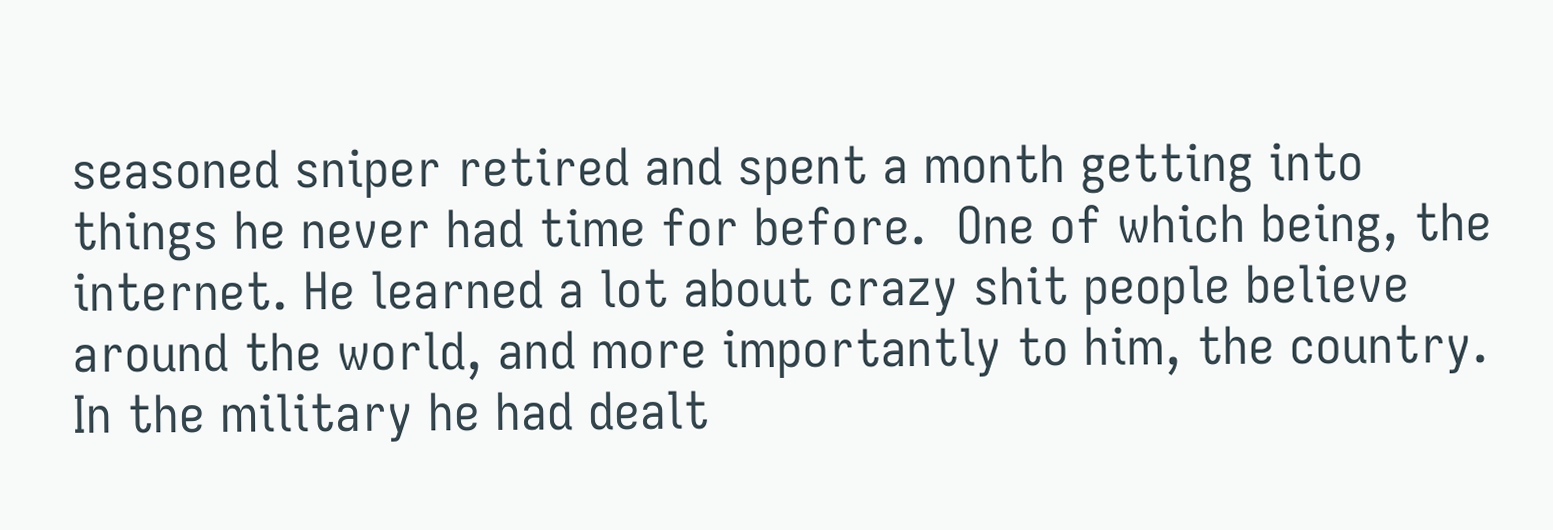seasoned sniper retired and spent a month getting into things he never had time for before.  One of which being, the internet. He learned a lot about crazy shit people believe around the world, and more importantly to him, the country. In the military he had dealt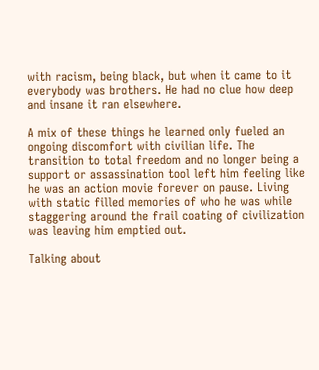with racism, being black, but when it came to it everybody was brothers. He had no clue how deep and insane it ran elsewhere.

A mix of these things he learned only fueled an ongoing discomfort with civilian life. The transition to total freedom and no longer being a support or assassination tool left him feeling like he was an action movie forever on pause. Living with static filled memories of who he was while staggering around the frail coating of civilization was leaving him emptied out.

Talking about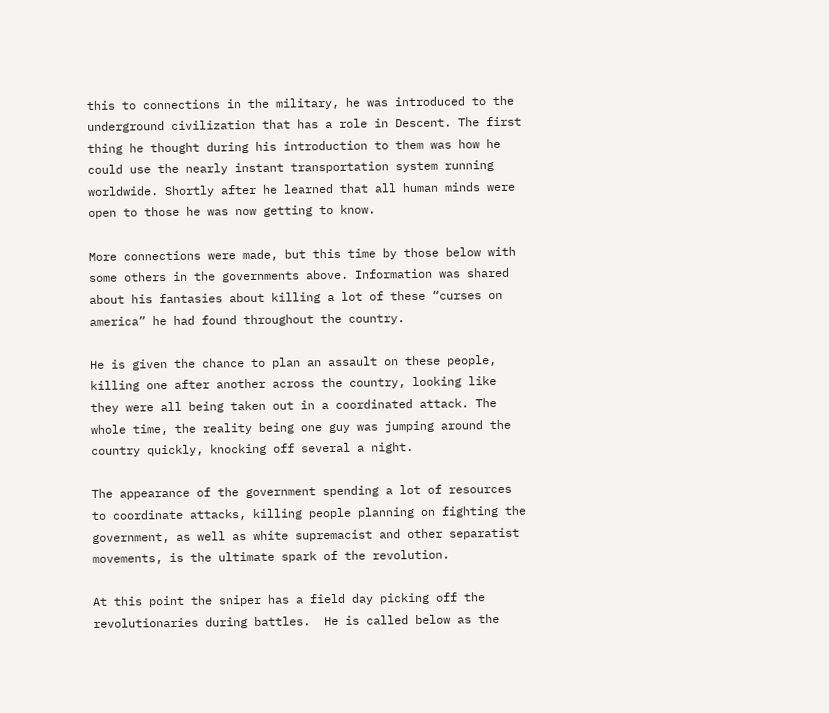this to connections in the military, he was introduced to the underground civilization that has a role in Descent. The first thing he thought during his introduction to them was how he could use the nearly instant transportation system running worldwide. Shortly after he learned that all human minds were open to those he was now getting to know.

More connections were made, but this time by those below with some others in the governments above. Information was shared about his fantasies about killing a lot of these “curses on america” he had found throughout the country.

He is given the chance to plan an assault on these people, killing one after another across the country, looking like they were all being taken out in a coordinated attack. The whole time, the reality being one guy was jumping around the country quickly, knocking off several a night.

The appearance of the government spending a lot of resources to coordinate attacks, killing people planning on fighting the government, as well as white supremacist and other separatist movements, is the ultimate spark of the revolution.

At this point the sniper has a field day picking off the revolutionaries during battles.  He is called below as the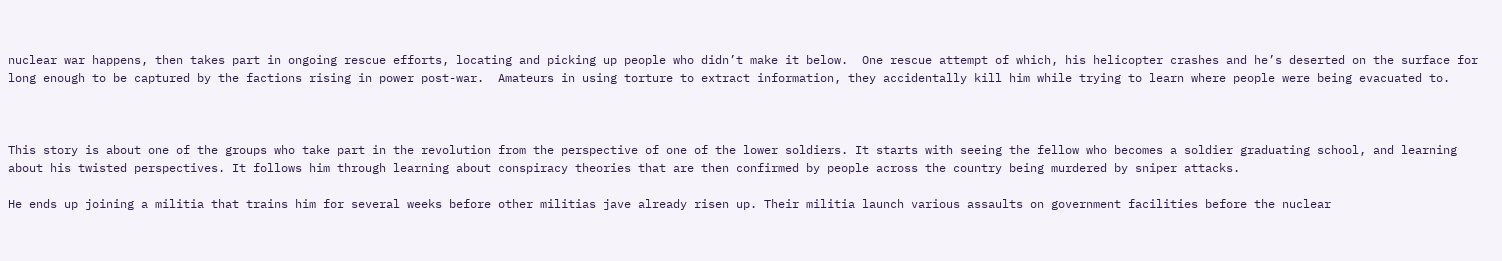nuclear war happens, then takes part in ongoing rescue efforts, locating and picking up people who didn’t make it below.  One rescue attempt of which, his helicopter crashes and he’s deserted on the surface for long enough to be captured by the factions rising in power post-war.  Amateurs in using torture to extract information, they accidentally kill him while trying to learn where people were being evacuated to.



This story is about one of the groups who take part in the revolution from the perspective of one of the lower soldiers. It starts with seeing the fellow who becomes a soldier graduating school, and learning about his twisted perspectives. It follows him through learning about conspiracy theories that are then confirmed by people across the country being murdered by sniper attacks.

He ends up joining a militia that trains him for several weeks before other militias jave already risen up. Their militia launch various assaults on government facilities before the nuclear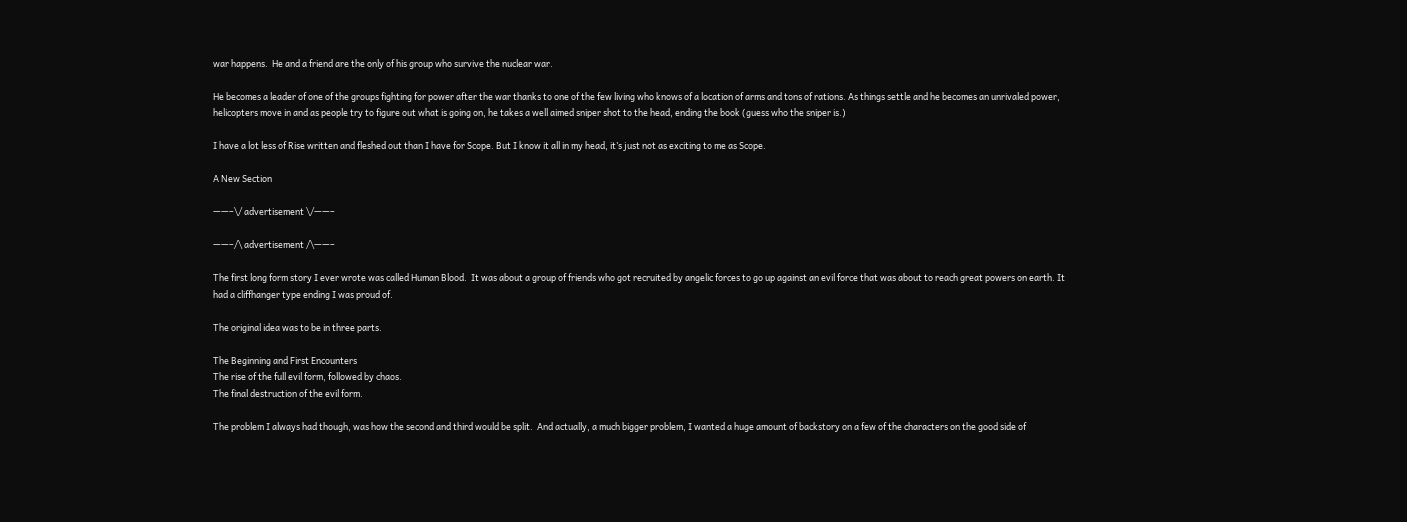war happens.  He and a friend are the only of his group who survive the nuclear war.

He becomes a leader of one of the groups fighting for power after the war thanks to one of the few living who knows of a location of arms and tons of rations. As things settle and he becomes an unrivaled power, helicopters move in and as people try to figure out what is going on, he takes a well aimed sniper shot to the head, ending the book (guess who the sniper is.)

I have a lot less of Rise written and fleshed out than I have for Scope. But I know it all in my head, it’s just not as exciting to me as Scope.

A New Section

——–\/ advertisement \/——–

——–/\ advertisement /\——–

The first long form story I ever wrote was called Human Blood.  It was about a group of friends who got recruited by angelic forces to go up against an evil force that was about to reach great powers on earth. It had a cliffhanger type ending I was proud of.

The original idea was to be in three parts.

The Beginning and First Encounters
The rise of the full evil form, followed by chaos.
The final destruction of the evil form.

The problem I always had though, was how the second and third would be split.  And actually, a much bigger problem, I wanted a huge amount of backstory on a few of the characters on the good side of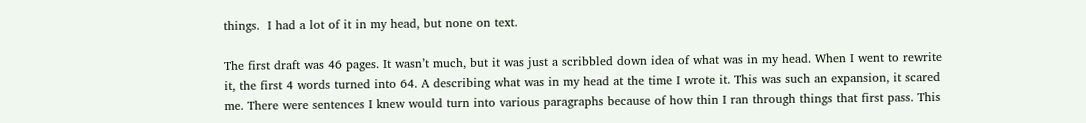things.  I had a lot of it in my head, but none on text.

The first draft was 46 pages. It wasn’t much, but it was just a scribbled down idea of what was in my head. When I went to rewrite it, the first 4 words turned into 64. A describing what was in my head at the time I wrote it. This was such an expansion, it scared me. There were sentences I knew would turn into various paragraphs because of how thin I ran through things that first pass. This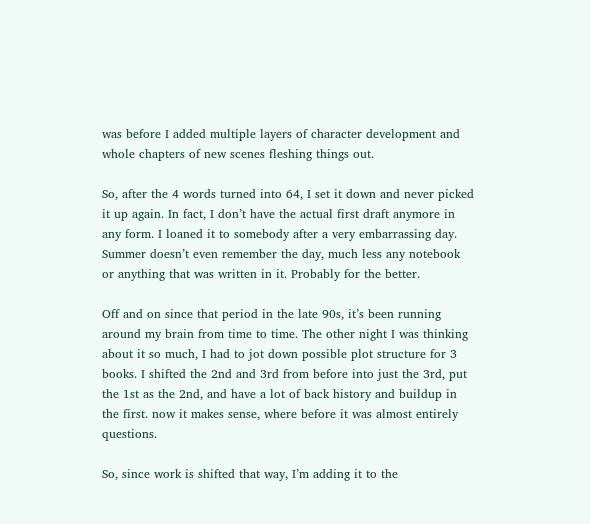was before I added multiple layers of character development and whole chapters of new scenes fleshing things out.

So, after the 4 words turned into 64, I set it down and never picked it up again. In fact, I don’t have the actual first draft anymore in any form. I loaned it to somebody after a very embarrassing day. Summer doesn’t even remember the day, much less any notebook or anything that was written in it. Probably for the better.

Off and on since that period in the late 90s, it’s been running around my brain from time to time. The other night I was thinking about it so much, I had to jot down possible plot structure for 3 books. I shifted the 2nd and 3rd from before into just the 3rd, put the 1st as the 2nd, and have a lot of back history and buildup in the first. now it makes sense, where before it was almost entirely questions.

So, since work is shifted that way, I’m adding it to the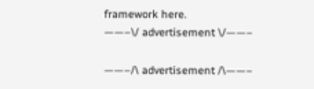framework here.
——–\/ advertisement \/——–

——–/\ advertisement /\——–